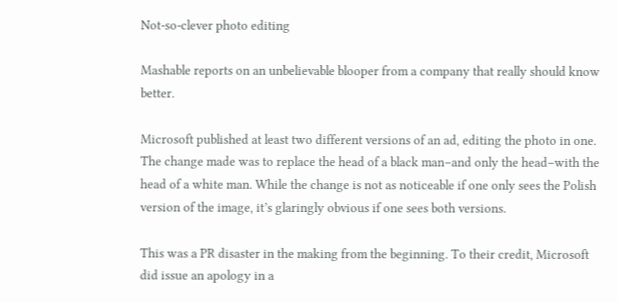Not-so-clever photo editing

Mashable reports on an unbelievable blooper from a company that really should know better.

Microsoft published at least two different versions of an ad, editing the photo in one. The change made was to replace the head of a black man–and only the head–with the head of a white man. While the change is not as noticeable if one only sees the Polish version of the image, it’s glaringly obvious if one sees both versions.

This was a PR disaster in the making from the beginning. To their credit, Microsoft did issue an apology in a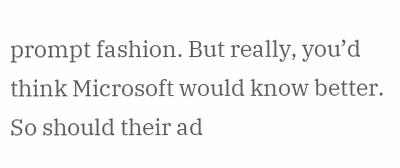prompt fashion. But really, you’d think Microsoft would know better. So should their ad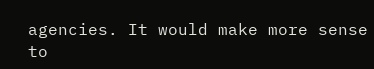agencies. It would make more sense to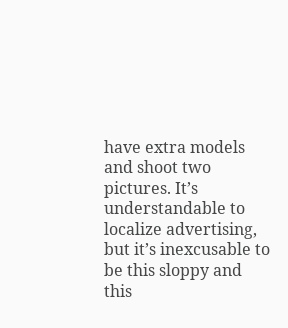have extra models and shoot two pictures. It’s understandable to localize advertising, but it’s inexcusable to be this sloppy and this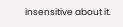insensitive about it.